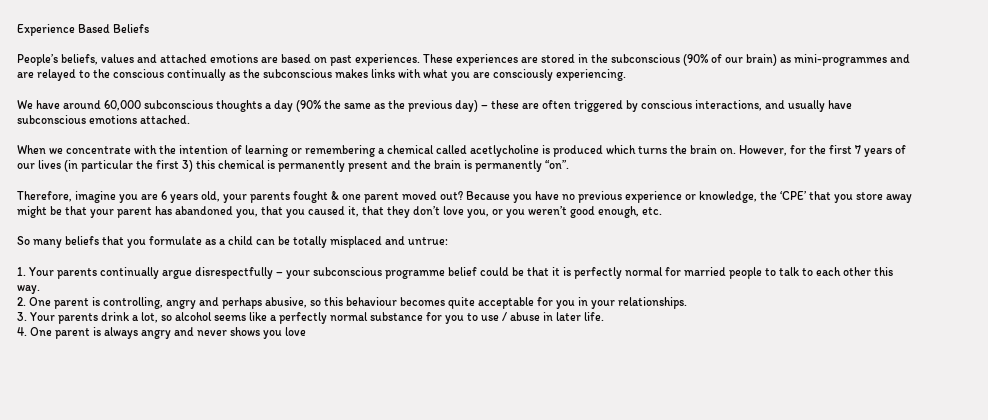Experience Based Beliefs

People’s beliefs, values and attached emotions are based on past experiences. These experiences are stored in the subconscious (90% of our brain) as mini-programmes and are relayed to the conscious continually as the subconscious makes links with what you are consciously experiencing.

We have around 60,000 subconscious thoughts a day (90% the same as the previous day) – these are often triggered by conscious interactions, and usually have subconscious emotions attached.

When we concentrate with the intention of learning or remembering a chemical called acetlycholine is produced which turns the brain on. However, for the first 7 years of our lives (in particular the first 3) this chemical is permanently present and the brain is permanently “on”.

Therefore, imagine you are 6 years old, your parents fought & one parent moved out? Because you have no previous experience or knowledge, the ‘CPE’ that you store away might be that your parent has abandoned you, that you caused it, that they don’t love you, or you weren’t good enough, etc.

So many beliefs that you formulate as a child can be totally misplaced and untrue:

1. Your parents continually argue disrespectfully – your subconscious programme belief could be that it is perfectly normal for married people to talk to each other this way.
2. One parent is controlling, angry and perhaps abusive, so this behaviour becomes quite acceptable for you in your relationships.
3. Your parents drink a lot, so alcohol seems like a perfectly normal substance for you to use / abuse in later life.
4. One parent is always angry and never shows you love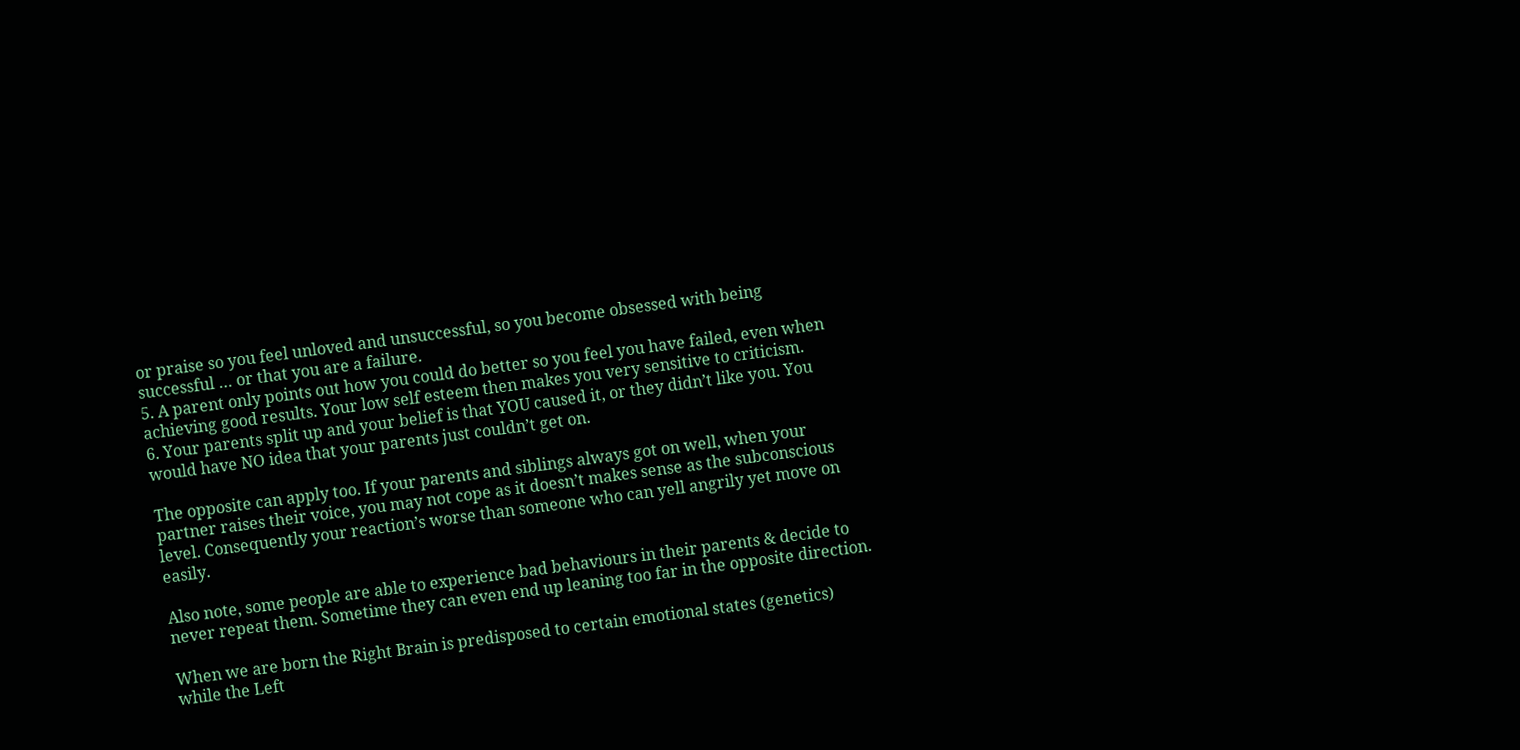or praise so you feel unloved and unsuccessful, so you become obsessed with being successful … or that you are a failure.
5. A parent only points out how you could do better so you feel you have failed, even when achieving good results. Your low self esteem then makes you very sensitive to criticism.
6. Your parents split up and your belief is that YOU caused it, or they didn’t like you. You would have NO idea that your parents just couldn’t get on.

The opposite can apply too. If your parents and siblings always got on well, when your partner raises their voice, you may not cope as it doesn’t makes sense as the subconscious level. Consequently your reaction’s worse than someone who can yell angrily yet move on easily.

Also note, some people are able to experience bad behaviours in their parents & decide to never repeat them. Sometime they can even end up leaning too far in the opposite direction.

When we are born the Right Brain is predisposed to certain emotional states (genetics) while the Left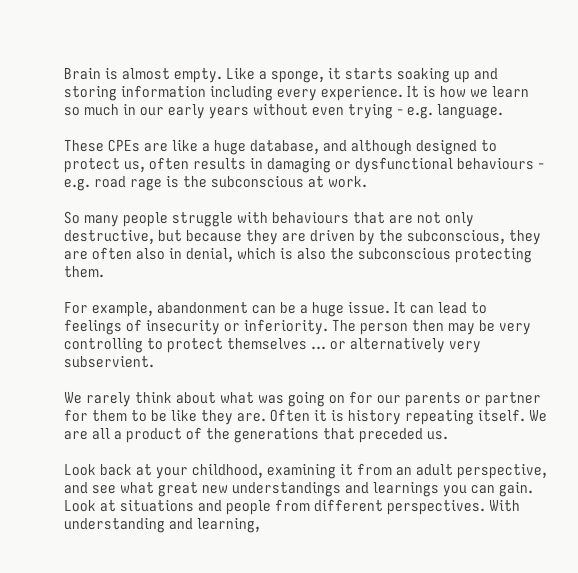Brain is almost empty. Like a sponge, it starts soaking up and storing information including every experience. It is how we learn so much in our early years without even trying - e.g. language.

These CPEs are like a huge database, and although designed to protect us, often results in damaging or dysfunctional behaviours - e.g. road rage is the subconscious at work.

So many people struggle with behaviours that are not only destructive, but because they are driven by the subconscious, they are often also in denial, which is also the subconscious protecting them.

For example, abandonment can be a huge issue. It can lead to feelings of insecurity or inferiority. The person then may be very controlling to protect themselves … or alternatively very subservient.

We rarely think about what was going on for our parents or partner for them to be like they are. Often it is history repeating itself. We are all a product of the generations that preceded us.

Look back at your childhood, examining it from an adult perspective, and see what great new understandings and learnings you can gain. Look at situations and people from different perspectives. With understanding and learning,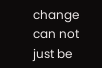change can not just be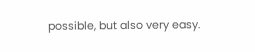possible, but also very easy.